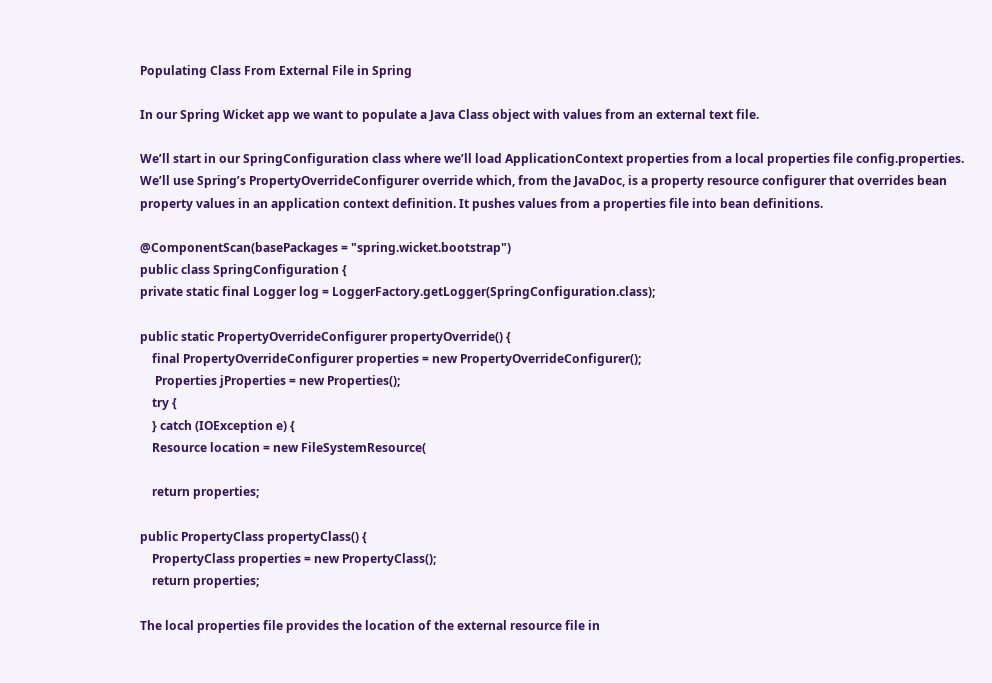Populating Class From External File in Spring

In our Spring Wicket app we want to populate a Java Class object with values from an external text file.

We’ll start in our SpringConfiguration class where we’ll load ApplicationContext properties from a local properties file config.properties. We’ll use Spring’s PropertyOverrideConfigurer override which, from the JavaDoc, is a property resource configurer that overrides bean property values in an application context definition. It pushes values from a properties file into bean definitions.

@ComponentScan(basePackages = "spring.wicket.bootstrap")
public class SpringConfiguration {
private static final Logger log = LoggerFactory.getLogger(SpringConfiguration.class);

public static PropertyOverrideConfigurer propertyOverride() {
    final PropertyOverrideConfigurer properties = new PropertyOverrideConfigurer();
     Properties jProperties = new Properties();
    try {
    } catch (IOException e) {
    Resource location = new FileSystemResource(

    return properties;

public PropertyClass propertyClass() {
    PropertyClass properties = new PropertyClass();
    return properties;

The local properties file provides the location of the external resource file in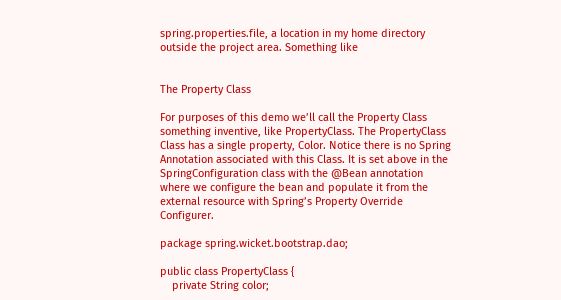spring.properties.file, a location in my home directory outside the project area. Something like


The Property Class

For purposes of this demo we’ll call the Property Class something inventive, like PropertyClass. The PropertyClass Class has a single property, Color. Notice there is no Spring Annotation associated with this Class. It is set above in the SpringConfiguration class with the @Bean annotation where we configure the bean and populate it from the external resource with Spring’s Property Override Configurer.

package spring.wicket.bootstrap.dao;

public class PropertyClass {
    private String color;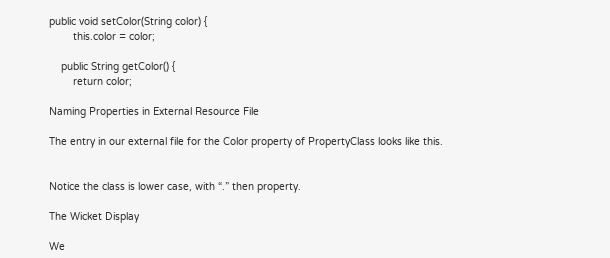public void setColor(String color) {
        this.color = color;

    public String getColor() {
        return color;

Naming Properties in External Resource File

The entry in our external file for the Color property of PropertyClass looks like this.


Notice the class is lower case, with “.” then property.

The Wicket Display

We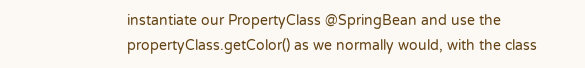instantiate our PropertyClass @SpringBean and use the propertyClass.getColor() as we normally would, with the class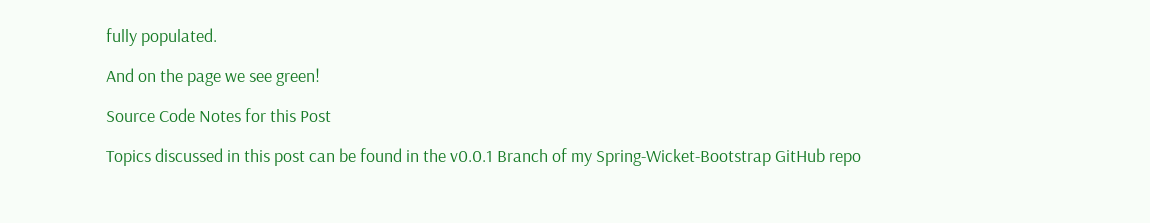fully populated.

And on the page we see green!

Source Code Notes for this Post

Topics discussed in this post can be found in the v0.0.1 Branch of my Spring-Wicket-Bootstrap GitHub repo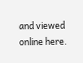and viewed online here.